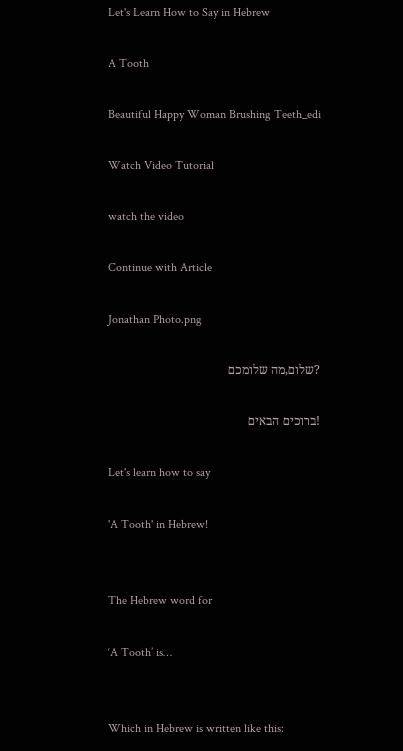Let's Learn How to Say in Hebrew

A Tooth

Beautiful Happy Woman Brushing Teeth_edi

Watch Video Tutorial

watch the video

Continue with Article

Jonathan Photo.png

?שלום,מה שלומכם

!ברוכים הבאים

Let's learn how to say

'A Tooth' in Hebrew!


The Hebrew word for

‘A Tooth’ is…


Which in Hebrew is written like this: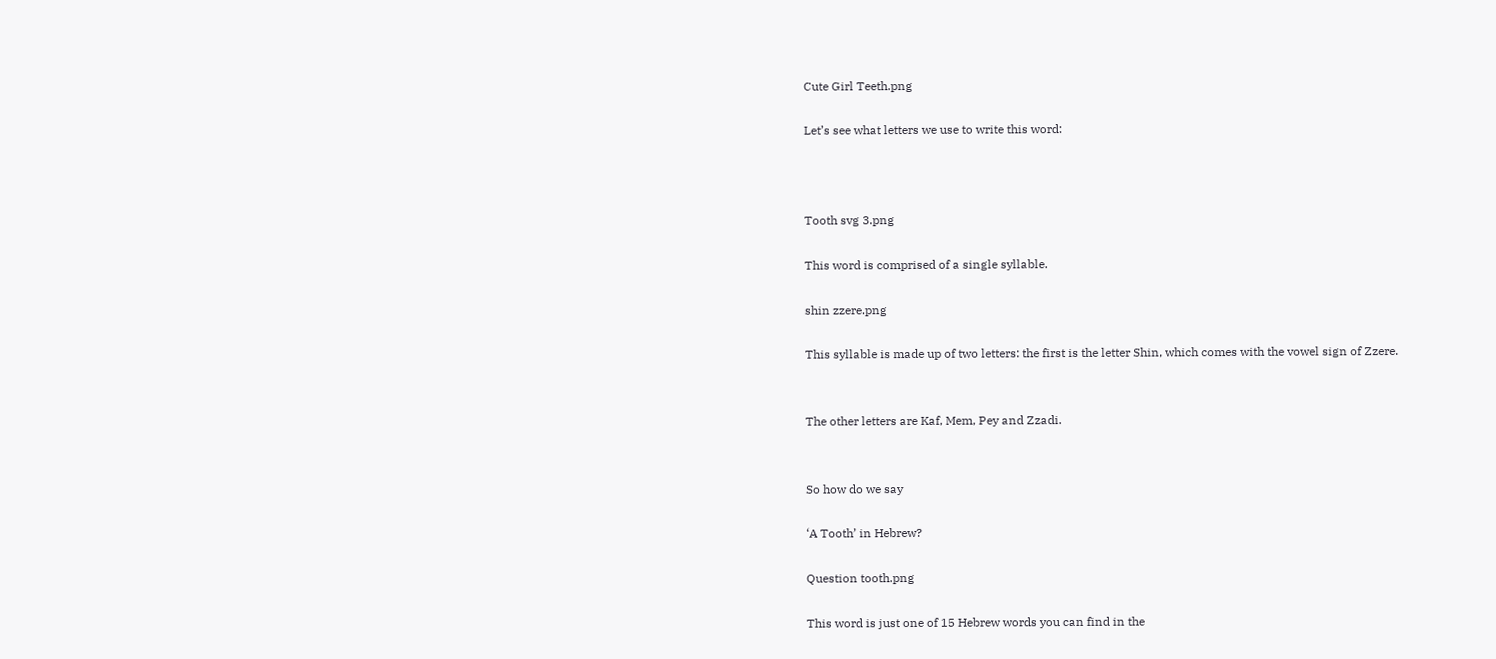Cute Girl Teeth.png

Let’s see what letters we use to write this word:



Tooth svg 3.png

This word is comprised of a single syllable.

shin zzere.png

This syllable is made up of two letters: the first is the letter Shin, which comes with the vowel sign of Zzere.


The other letters are Kaf, Mem, Pey and Zzadi.


So how do we say

‘A Tooth’ in Hebrew?

Question tooth.png

This word is just one of 15 Hebrew words you can find in the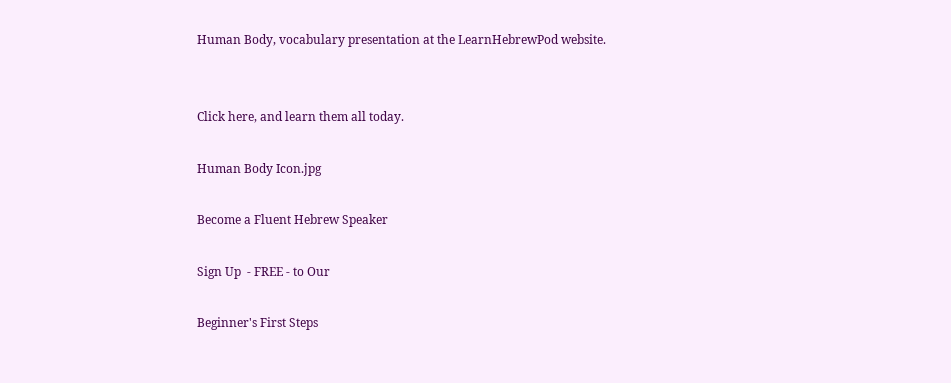Human Body, vocabulary presentation at the LearnHebrewPod website.


Click here, and learn them all today.

Human Body Icon.jpg

Become a Fluent Hebrew Speaker

Sign Up  - FREE - to Our

Beginner's First Steps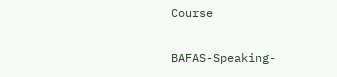Course

BAFAS-Speaking-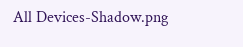All Devices-Shadow.png